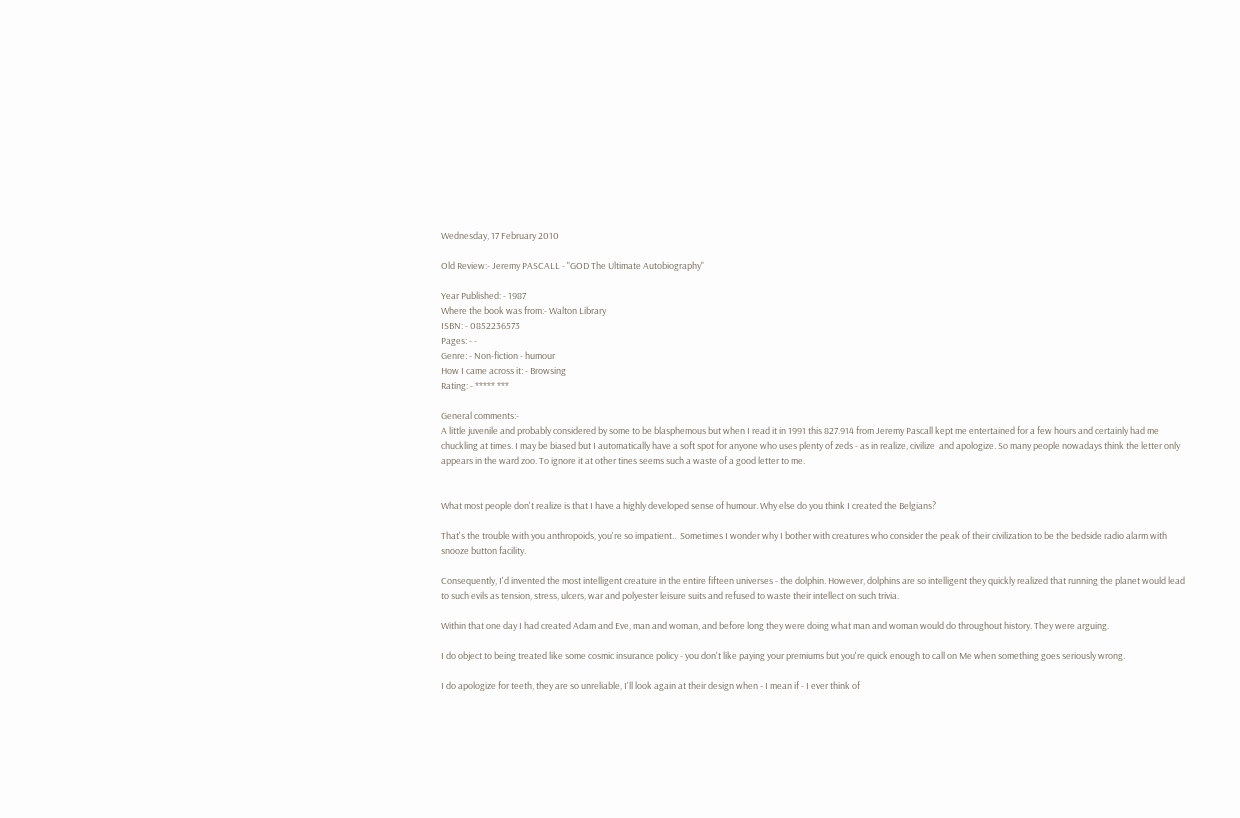Wednesday, 17 February 2010

Old Review:- Jeremy PASCALL - "GOD The Ultimate Autobiography"

Year Published: - 1987
Where the book was from:- Walton Library
ISBN: - 0852236573
Pages: - -
Genre: - Non-fiction - humour
How I came across it: - Browsing
Rating: - ***** ***

General comments:-
A little juvenile and probably considered by some to be blasphemous but when I read it in 1991 this 827.914 from Jeremy Pascall kept me entertained for a few hours and certainly had me chuckling at times. I may be biased but I automatically have a soft spot for anyone who uses plenty of zeds - as in realize, civilize  and apologize. So many people nowadays think the letter only appears in the ward zoo. To ignore it at other tines seems such a waste of a good letter to me.


What most people don't realize is that I have a highly developed sense of humour. Why else do you think I created the Belgians?

That's the trouble with you anthropoids, you're so impatient..  Sometimes I wonder why I bother with creatures who consider the peak of their civilization to be the bedside radio alarm with snooze button facility.

Consequently, I'd invented the most intelligent creature in the entire fifteen universes - the dolphin. However, dolphins are so intelligent they quickly realized that running the planet would lead to such evils as tension, stress, ulcers, war and polyester leisure suits and refused to waste their intellect on such trivia.

Within that one day I had created Adam and Eve, man and woman, and before long they were doing what man and woman would do throughout history. They were arguing.

I do object to being treated like some cosmic insurance policy - you don't like paying your premiums but you're quick enough to call on Me when something goes seriously wrong.

I do apologize for teeth, they are so unreliable, I'll look again at their design when - I mean if - I ever think of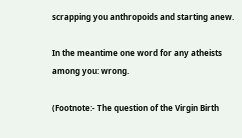scrapping you anthropoids and starting anew.

In the meantime one word for any atheists among you: wrong.

(Footnote:- The question of the Virgin Birth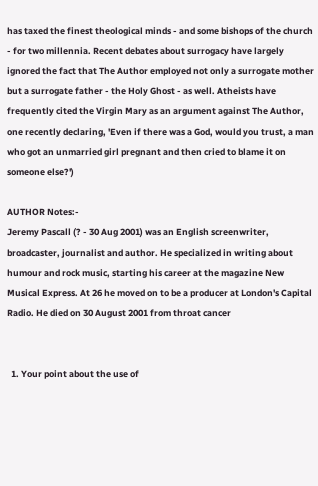has taxed the finest theological minds - and some bishops of the church - for two millennia. Recent debates about surrogacy have largely ignored the fact that The Author employed not only a surrogate mother but a surrogate father - the Holy Ghost - as well. Atheists have frequently cited the Virgin Mary as an argument against The Author, one recently declaring, 'Even if there was a God, would you trust, a man who got an unmarried girl pregnant and then cried to blame it on someone else?')

AUTHOR Notes:-
Jeremy Pascall (? - 30 Aug 2001) was an English screenwriter, broadcaster, journalist and author. He specialized in writing about humour and rock music, starting his career at the magazine New Musical Express. At 26 he moved on to be a producer at London's Capital Radio. He died on 30 August 2001 from throat cancer


  1. Your point about the use of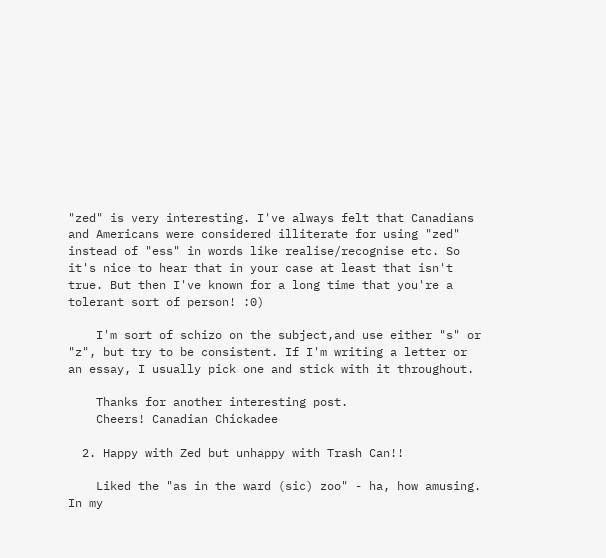"zed" is very interesting. I've always felt that Canadians and Americans were considered illiterate for using "zed" instead of "ess" in words like realise/recognise etc. So it's nice to hear that in your case at least that isn't true. But then I've known for a long time that you're a tolerant sort of person! :0)

    I'm sort of schizo on the subject,and use either "s" or "z", but try to be consistent. If I'm writing a letter or an essay, I usually pick one and stick with it throughout.

    Thanks for another interesting post.
    Cheers! Canadian Chickadee

  2. Happy with Zed but unhappy with Trash Can!!

    Liked the "as in the ward (sic) zoo" - ha, how amusing. In my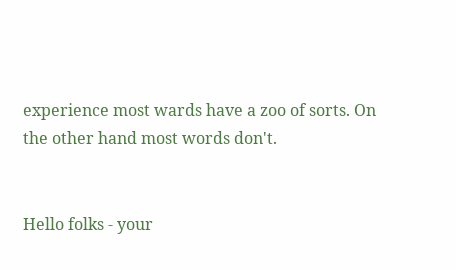experience most wards have a zoo of sorts. On the other hand most words don't.


Hello folks - your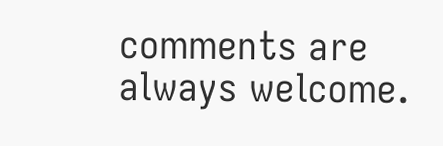comments are always welcome.